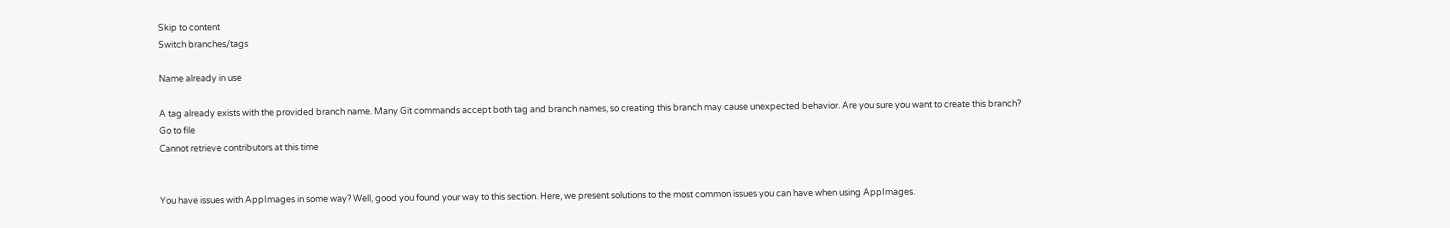Skip to content
Switch branches/tags

Name already in use

A tag already exists with the provided branch name. Many Git commands accept both tag and branch names, so creating this branch may cause unexpected behavior. Are you sure you want to create this branch?
Go to file
Cannot retrieve contributors at this time


You have issues with AppImages in some way? Well, good you found your way to this section. Here, we present solutions to the most common issues you can have when using AppImages.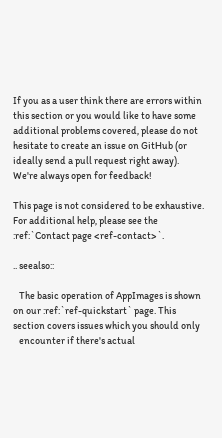If you as a user think there are errors within this section or you would like to have some additional problems covered, please do not hesitate to create an issue on GitHub (or ideally send a pull request right away). We're always open for feedback!

This page is not considered to be exhaustive. For additional help, please see the :ref:`Contact page <ref-contact>`.

.. seealso::

   The basic operation of AppImages is shown on our :ref:`ref-quickstart` page. This section covers issues which you should only
   encounter if there's actual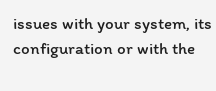issues with your system, its configuration or with the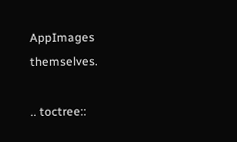AppImages themselves.

.. toctree::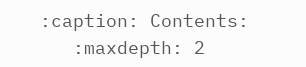:caption: Contents:
   :maxdepth: 2